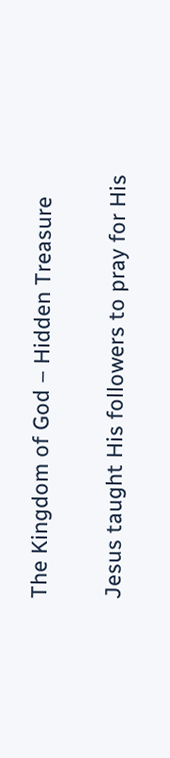The Kingdom of God – Hidden Treasure

Jesus taught His followers to pray for His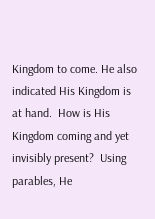Kingdom to come. He also indicated His Kingdom is at hand.  How is His Kingdom coming and yet invisibly present?  Using parables, He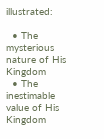illustrated:

  • The mysterious nature of His Kingdom
  • The inestimable value of His Kingdom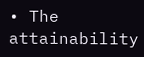• The attainability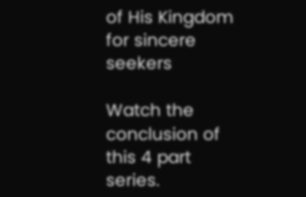of His Kingdom for sincere seekers

Watch the conclusion of this 4 part series.